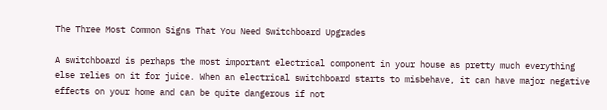The Three Most Common Signs That You Need Switchboard Upgrades

A switchboard is perhaps the most important electrical component in your house as pretty much everything else relies on it for juice. When an electrical switchboard starts to misbehave, it can have major negative effects on your home and can be quite dangerous if not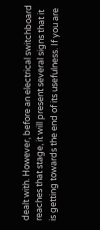dealt with. However, before an electrical switchboard reaches that stage, it will present several signs that it is getting towards the end of its usefulness. If you are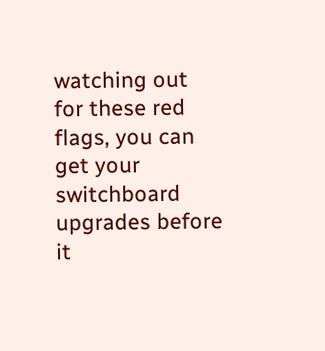watching out for these red flags, you can get your switchboard upgrades before it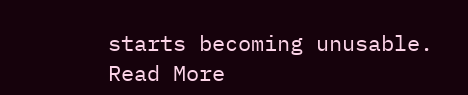starts becoming unusable. Read More